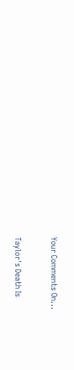Your Comments On...

Taylor's Death Is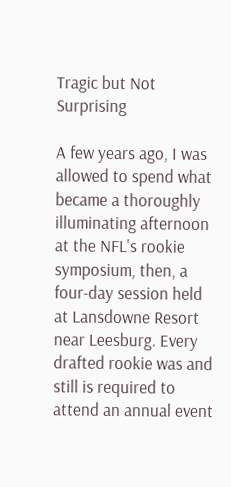Tragic but Not Surprising

A few years ago, I was allowed to spend what became a thoroughly illuminating afternoon at the NFL's rookie symposium, then, a four-day session held at Lansdowne Resort near Leesburg. Every drafted rookie was and still is required to attend an annual event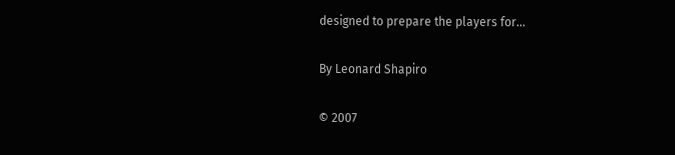designed to prepare the players for...

By Leonard Shapiro

© 2007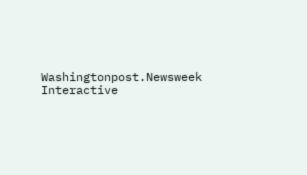Washingtonpost.Newsweek Interactive